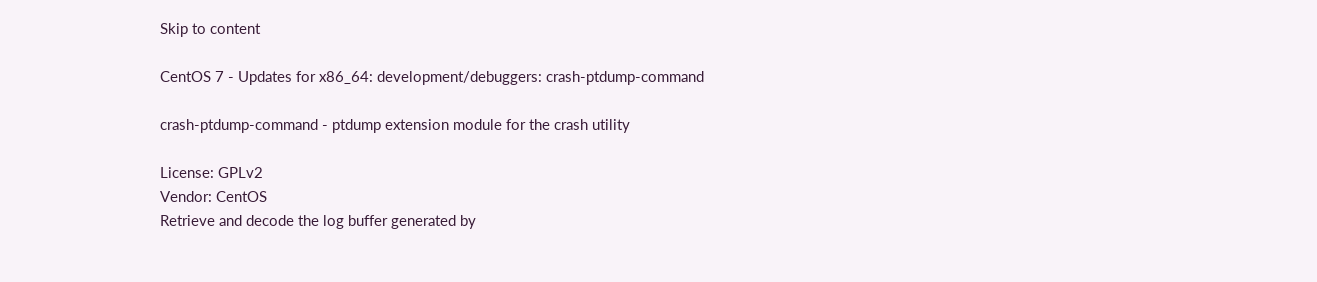Skip to content

CentOS 7 - Updates for x86_64: development/debuggers: crash-ptdump-command

crash-ptdump-command - ptdump extension module for the crash utility

License: GPLv2
Vendor: CentOS
Retrieve and decode the log buffer generated by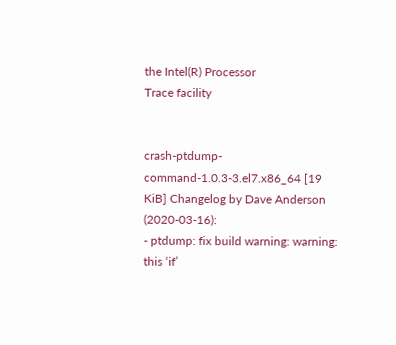the Intel(R) Processor
Trace facility


crash-ptdump-command-1.0.3-3.el7.x86_64 [19 KiB] Changelog by Dave Anderson (2020-03-16):
- ptdump: fix build warning: warning: this ‘if’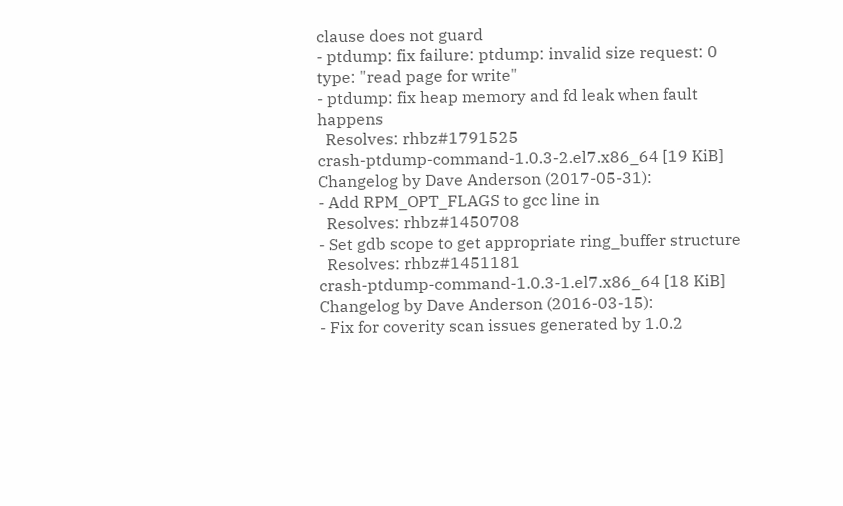clause does not guard
- ptdump: fix failure: ptdump: invalid size request: 0 type: "read page for write"
- ptdump: fix heap memory and fd leak when fault happens
  Resolves: rhbz#1791525
crash-ptdump-command-1.0.3-2.el7.x86_64 [19 KiB] Changelog by Dave Anderson (2017-05-31):
- Add RPM_OPT_FLAGS to gcc line in
  Resolves: rhbz#1450708
- Set gdb scope to get appropriate ring_buffer structure
  Resolves: rhbz#1451181
crash-ptdump-command-1.0.3-1.el7.x86_64 [18 KiB] Changelog by Dave Anderson (2016-03-15):
- Fix for coverity scan issues generated by 1.0.2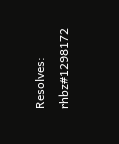Resolves: rhbz#1298172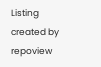Listing created by repoview